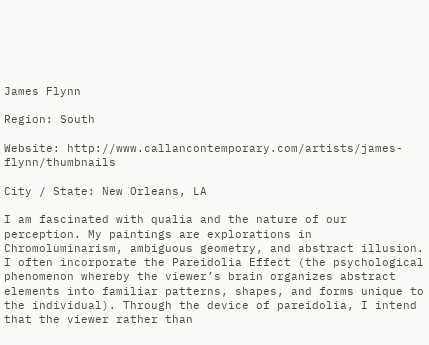James Flynn

Region: South

Website: http://www.callancontemporary.com/artists/james-flynn/thumbnails

City / State: New Orleans, LA

I am fascinated with qualia and the nature of our perception. My paintings are explorations in Chromoluminarism, ambiguous geometry, and abstract illusion. I often incorporate the Pareidolia Effect (the psychological phenomenon whereby the viewer’s brain organizes abstract elements into familiar patterns, shapes, and forms unique to the individual). Through the device of pareidolia, I intend that the viewer rather than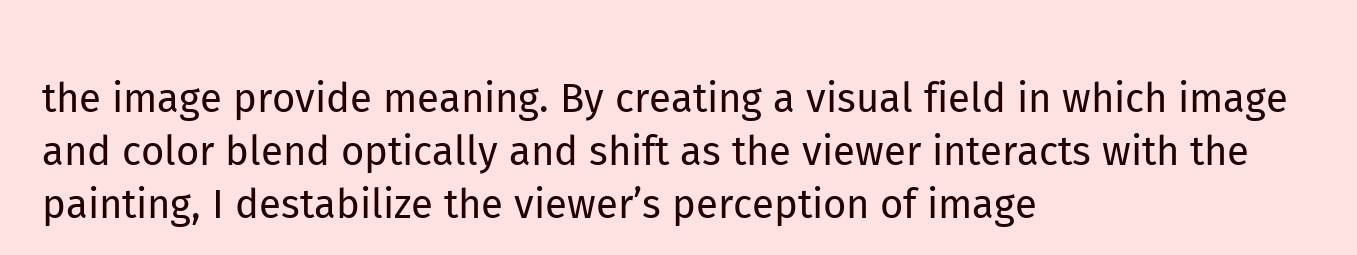the image provide meaning. By creating a visual field in which image and color blend optically and shift as the viewer interacts with the painting, I destabilize the viewer’s perception of image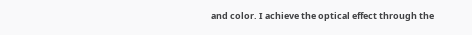and color. I achieve the optical effect through the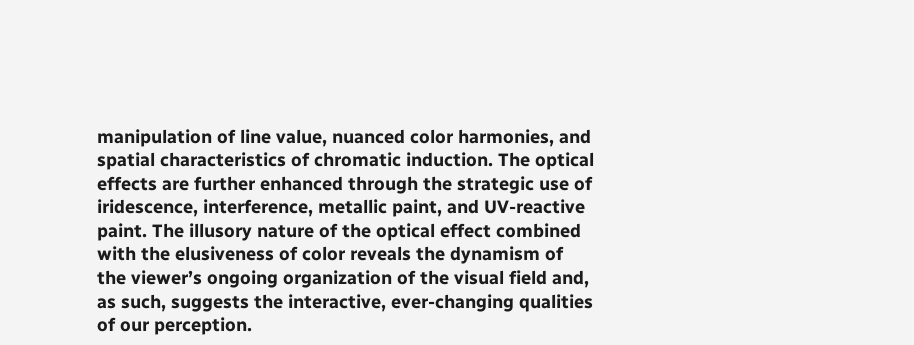manipulation of line value, nuanced color harmonies, and spatial characteristics of chromatic induction. The optical effects are further enhanced through the strategic use of iridescence, interference, metallic paint, and UV-reactive paint. The illusory nature of the optical effect combined with the elusiveness of color reveals the dynamism of the viewer’s ongoing organization of the visual field and, as such, suggests the interactive, ever-changing qualities of our perception.